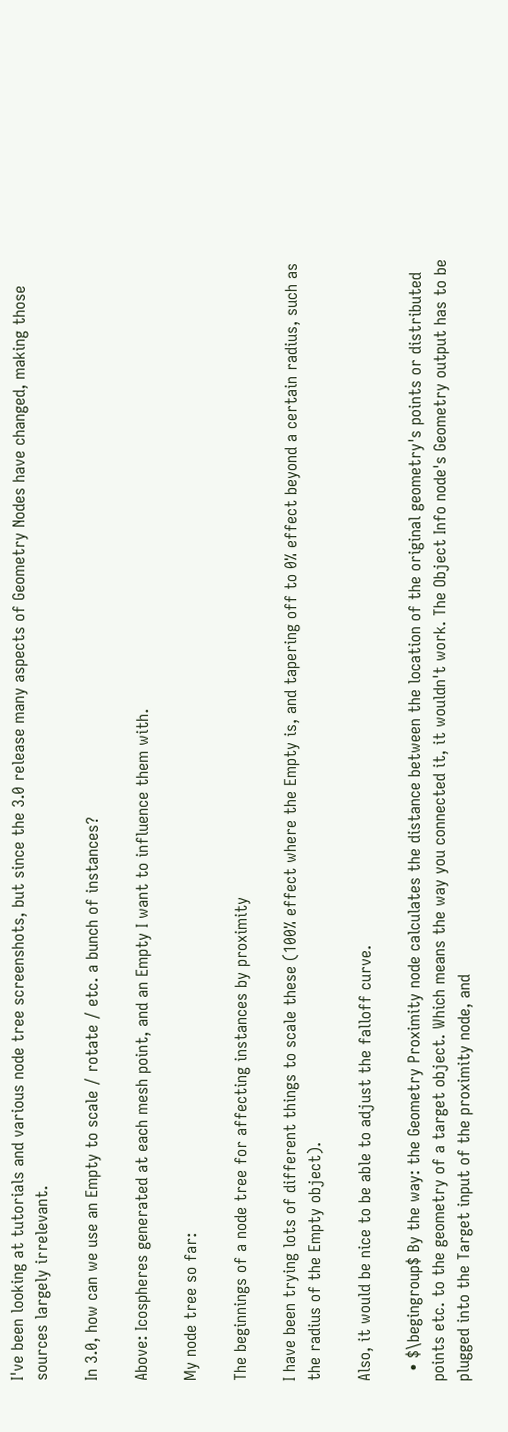I've been looking at tutorials and various node tree screenshots, but since the 3.0 release many aspects of Geometry Nodes have changed, making those sources largely irrelevant.

In 3.0, how can we use an Empty to scale / rotate / etc. a bunch of instances?

Above: Icospheres generated at each mesh point, and an Empty I want to influence them with.

My node tree so far:

The beginnings of a node tree for affecting instances by proximity

I have been trying lots of different things to scale these (100% effect where the Empty is, and tapering off to 0% effect beyond a certain radius, such as the radius of the Empty object).

Also, it would be nice to be able to adjust the falloff curve.

  • $\begingroup$ By the way: the Geometry Proximity node calculates the distance between the location of the original geometry's points or distributed points etc. to the geometry of a target object. Which means the way you connected it, it wouldn't work. The Object Info node's Geometry output has to be plugged into the Target input of the proximity node, and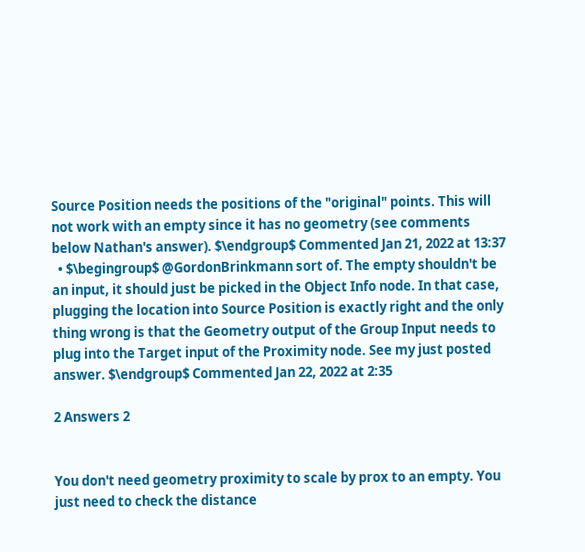Source Position needs the positions of the "original" points. This will not work with an empty since it has no geometry (see comments below Nathan's answer). $\endgroup$ Commented Jan 21, 2022 at 13:37
  • $\begingroup$ @GordonBrinkmann sort of. The empty shouldn't be an input, it should just be picked in the Object Info node. In that case, plugging the location into Source Position is exactly right and the only thing wrong is that the Geometry output of the Group Input needs to plug into the Target input of the Proximity node. See my just posted answer. $\endgroup$ Commented Jan 22, 2022 at 2:35

2 Answers 2


You don't need geometry proximity to scale by prox to an empty. You just need to check the distance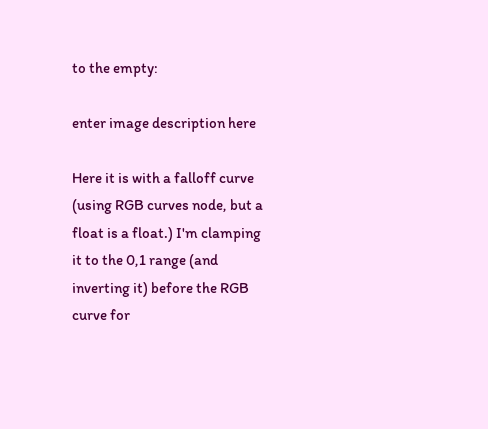to the empty:

enter image description here

Here it is with a falloff curve (using RGB curves node, but a float is a float.) I'm clamping it to the 0,1 range (and inverting it) before the RGB curve for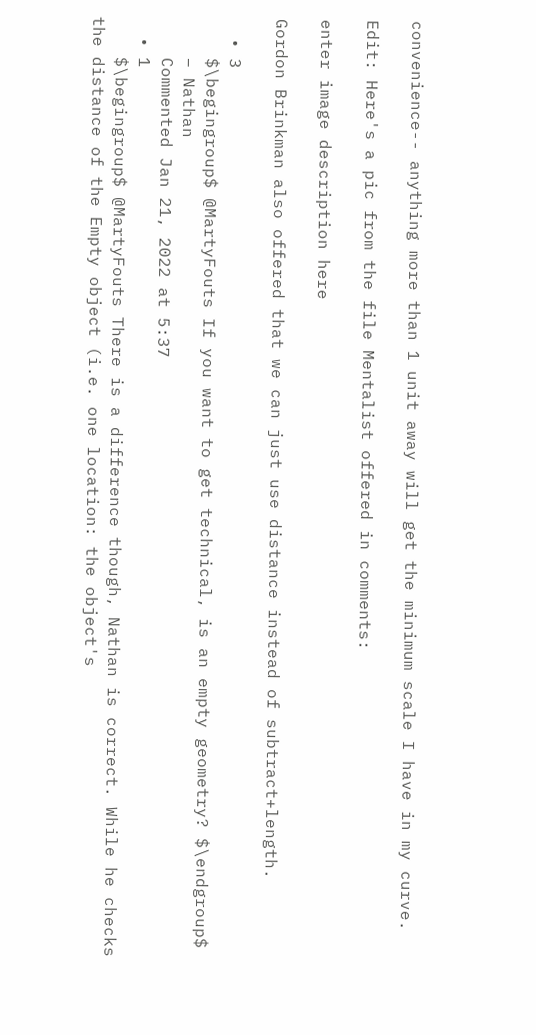convenience-- anything more than 1 unit away will get the minimum scale I have in my curve.

Edit: Here's a pic from the file Mentalist offered in comments:

enter image description here

Gordon Brinkman also offered that we can just use distance instead of subtract+length.

  • 3
    $\begingroup$ @MartyFouts If you want to get technical, is an empty geometry? $\endgroup$
    – Nathan
    Commented Jan 21, 2022 at 5:37
  • 1
    $\begingroup$ @MartyFouts There is a difference though, Nathan is correct. While he checks the distance of the Empty object (i.e. one location: the object's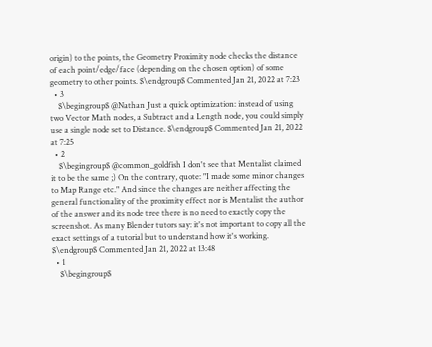origin) to the points, the Geometry Proximity node checks the distance of each point/edge/face (depending on the chosen option) of some geometry to other points. $\endgroup$ Commented Jan 21, 2022 at 7:23
  • 3
    $\begingroup$ @Nathan Just a quick optimization: instead of using two Vector Math nodes, a Subtract and a Length node, you could simply use a single node set to Distance. $\endgroup$ Commented Jan 21, 2022 at 7:25
  • 2
    $\begingroup$ @common_goldfish I don't see that Mentalist claimed it to be the same ;) On the contrary, quote: "I made some minor changes to Map Range etc." And since the changes are neither affecting the general functionality of the proximity effect nor is Mentalist the author of the answer and its node tree there is no need to exactly copy the screenshot. As many Blender tutors say: it's not important to copy all the exact settings of a tutorial but to understand how it's working. $\endgroup$ Commented Jan 21, 2022 at 13:48
  • 1
    $\begingroup$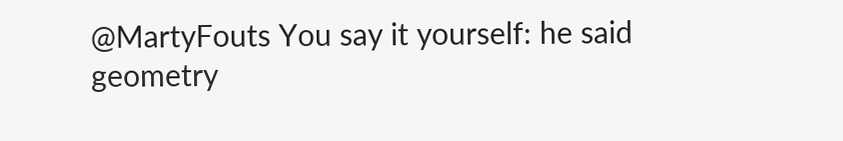@MartyFouts You say it yourself: he said geometry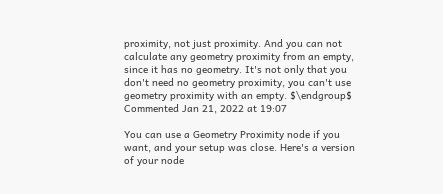proximity, not just proximity. And you can not calculate any geometry proximity from an empty, since it has no geometry. It's not only that you don't need no geometry proximity, you can't use geometry proximity with an empty. $\endgroup$ Commented Jan 21, 2022 at 19:07

You can use a Geometry Proximity node if you want, and your setup was close. Here's a version of your node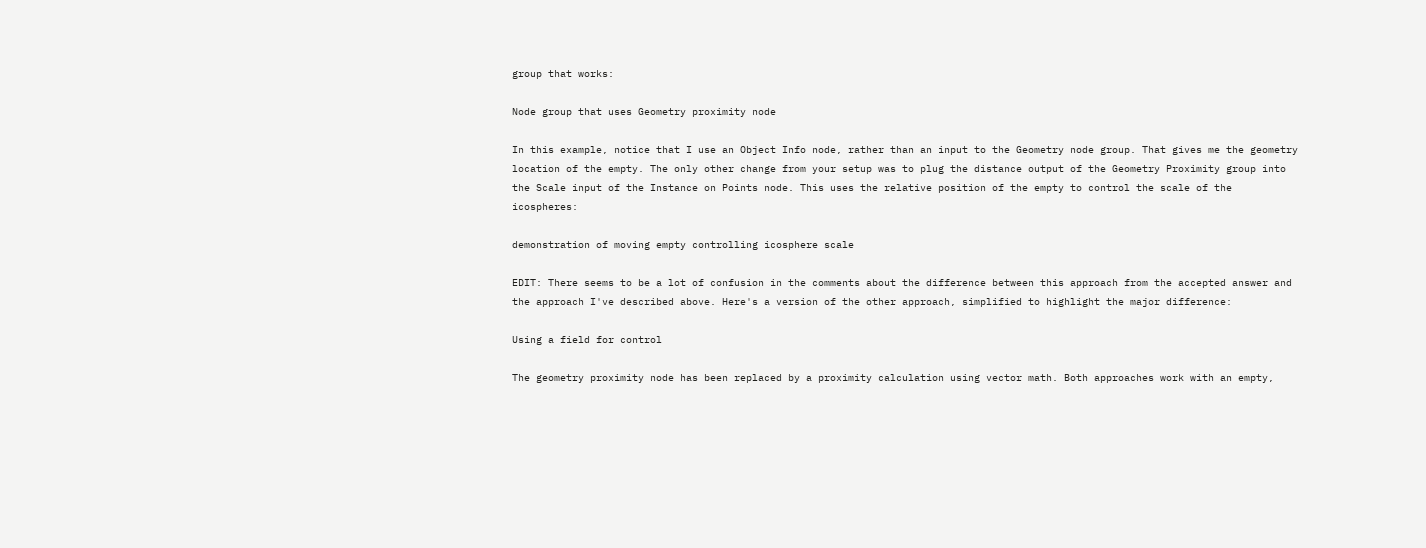group that works:

Node group that uses Geometry proximity node

In this example, notice that I use an Object Info node, rather than an input to the Geometry node group. That gives me the geometry location of the empty. The only other change from your setup was to plug the distance output of the Geometry Proximity group into the Scale input of the Instance on Points node. This uses the relative position of the empty to control the scale of the icospheres:

demonstration of moving empty controlling icosphere scale

EDIT: There seems to be a lot of confusion in the comments about the difference between this approach from the accepted answer and the approach I've described above. Here's a version of the other approach, simplified to highlight the major difference:

Using a field for control

The geometry proximity node has been replaced by a proximity calculation using vector math. Both approaches work with an empty,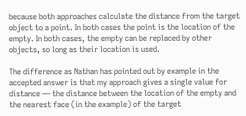because both approaches calculate the distance from the target object to a point. In both cases the point is the location of the empty. In both cases, the empty can be replaced by other objects, so long as their location is used.

The difference as Nathan has pointed out by example in the accepted answer is that my approach gives a single value for distance — the distance between the location of the empty and the nearest face (in the example) of the target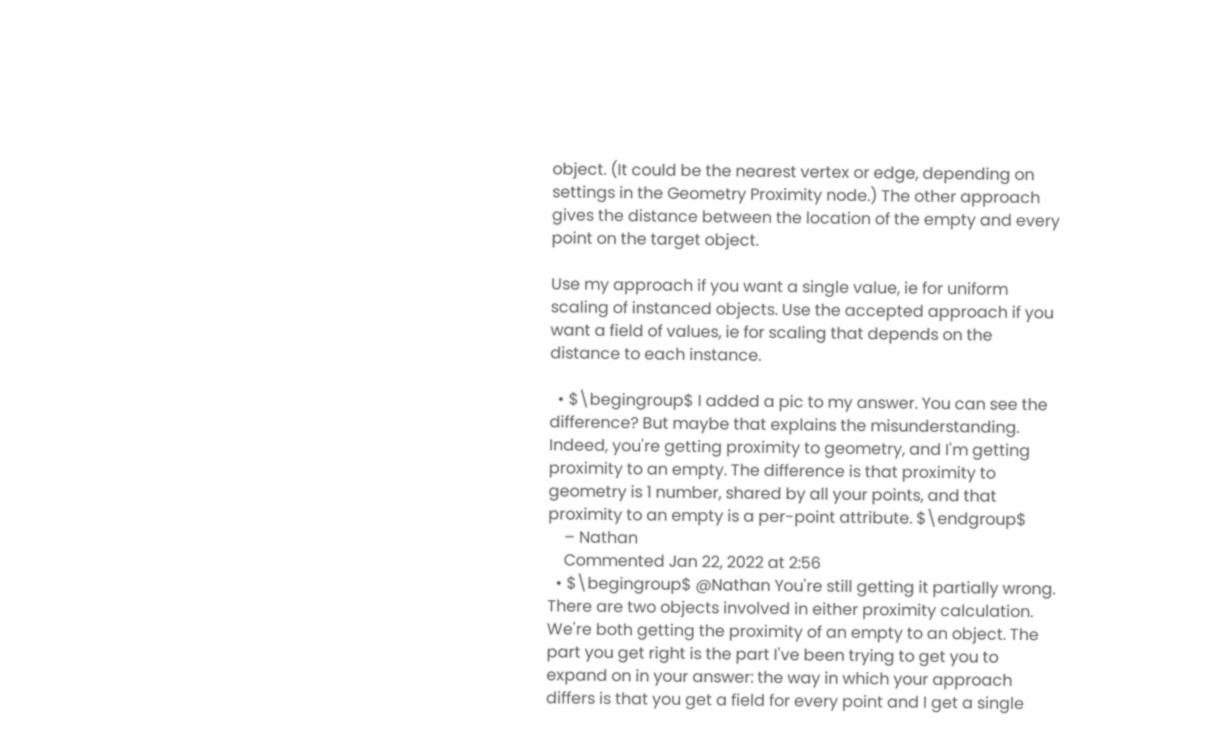object. (It could be the nearest vertex or edge, depending on settings in the Geometry Proximity node.) The other approach gives the distance between the location of the empty and every point on the target object.

Use my approach if you want a single value, ie for uniform scaling of instanced objects. Use the accepted approach if you want a field of values, ie for scaling that depends on the distance to each instance.

  • $\begingroup$ I added a pic to my answer. You can see the difference? But maybe that explains the misunderstanding. Indeed, you're getting proximity to geometry, and I'm getting proximity to an empty. The difference is that proximity to geometry is 1 number, shared by all your points, and that proximity to an empty is a per-point attribute. $\endgroup$
    – Nathan
    Commented Jan 22, 2022 at 2:56
  • $\begingroup$ @Nathan You're still getting it partially wrong. There are two objects involved in either proximity calculation. We're both getting the proximity of an empty to an object. The part you get right is the part I've been trying to get you to expand on in your answer: the way in which your approach differs is that you get a field for every point and I get a single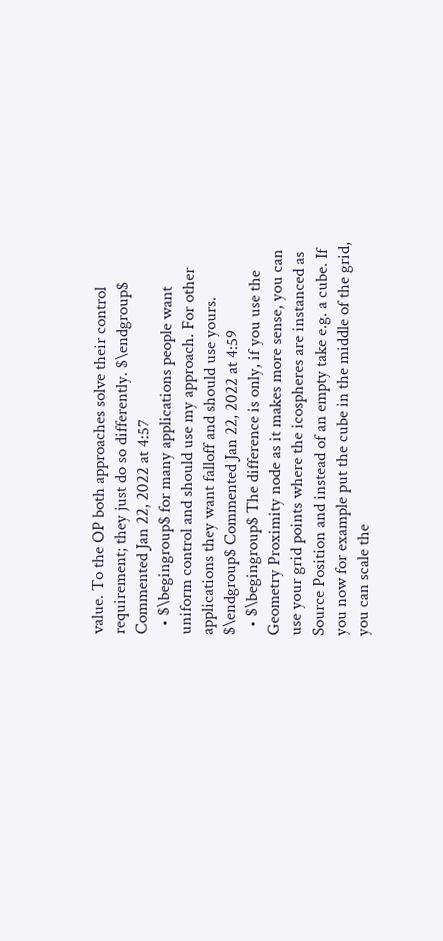value. To the OP both approaches solve their control requirement; they just do so differently. $\endgroup$ Commented Jan 22, 2022 at 4:57
  • $\begingroup$ for many applications people want uniform control and should use my approach. For other applications they want falloff and should use yours. $\endgroup$ Commented Jan 22, 2022 at 4:59
  • $\begingroup$ The difference is only, if you use the Geometry Proximity node as it makes more sense, you can use your grid points where the icospheres are instanced as Source Position and instead of an empty take e.g. a cube. If you now for example put the cube in the middle of the grid, you can scale the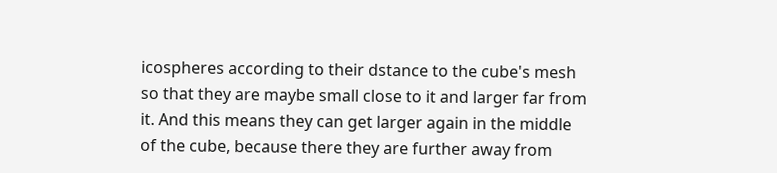icospheres according to their dstance to the cube's mesh so that they are maybe small close to it and larger far from it. And this means they can get larger again in the middle of the cube, because there they are further away from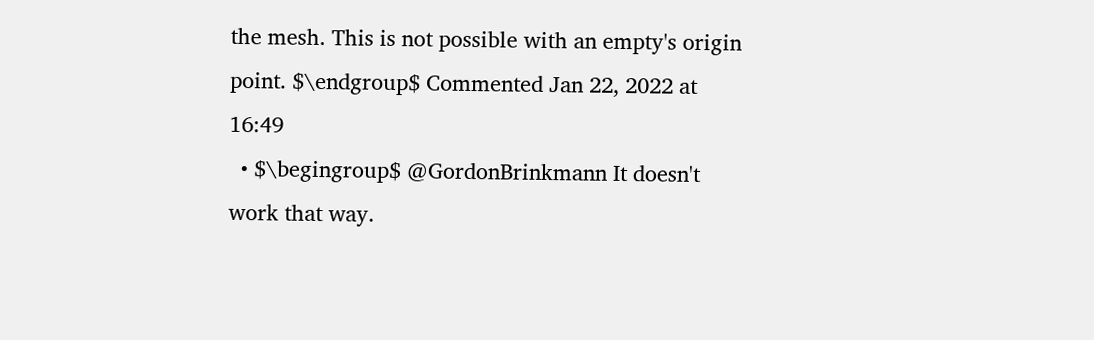the mesh. This is not possible with an empty's origin point. $\endgroup$ Commented Jan 22, 2022 at 16:49
  • $\begingroup$ @GordonBrinkmann It doesn't work that way.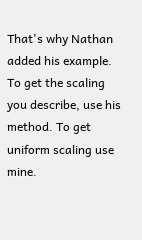That's why Nathan added his example. To get the scaling you describe, use his method. To get uniform scaling use mine.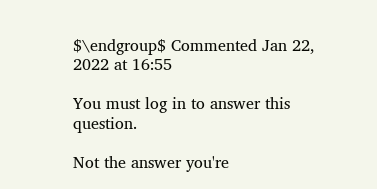$\endgroup$ Commented Jan 22, 2022 at 16:55

You must log in to answer this question.

Not the answer you're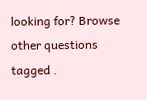looking for? Browse other questions tagged .